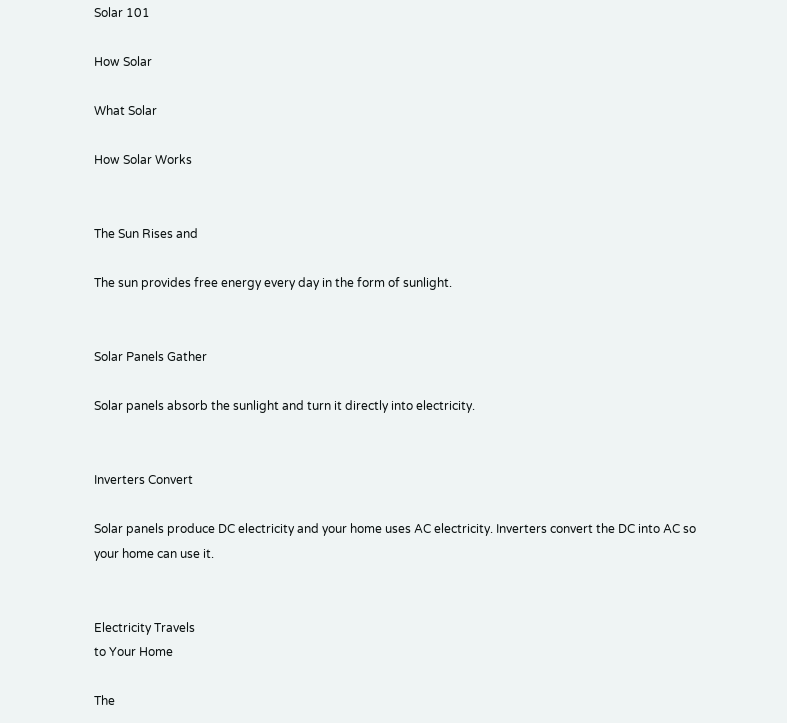Solar 101

How Solar

What Solar

How Solar Works


The Sun Rises and

The sun provides free energy every day in the form of sunlight.


Solar Panels Gather

Solar panels absorb the sunlight and turn it directly into electricity.


Inverters Convert

Solar panels produce DC electricity and your home uses AC electricity. Inverters convert the DC into AC so your home can use it.


Electricity Travels
to Your Home

The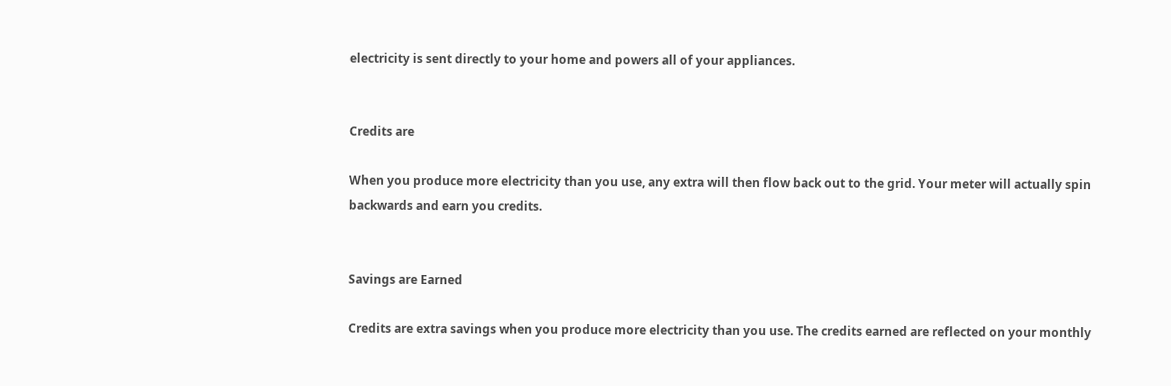electricity is sent directly to your home and powers all of your appliances.


Credits are

When you produce more electricity than you use, any extra will then flow back out to the grid. Your meter will actually spin backwards and earn you credits.


Savings are Earned

Credits are extra savings when you produce more electricity than you use. The credits earned are reflected on your monthly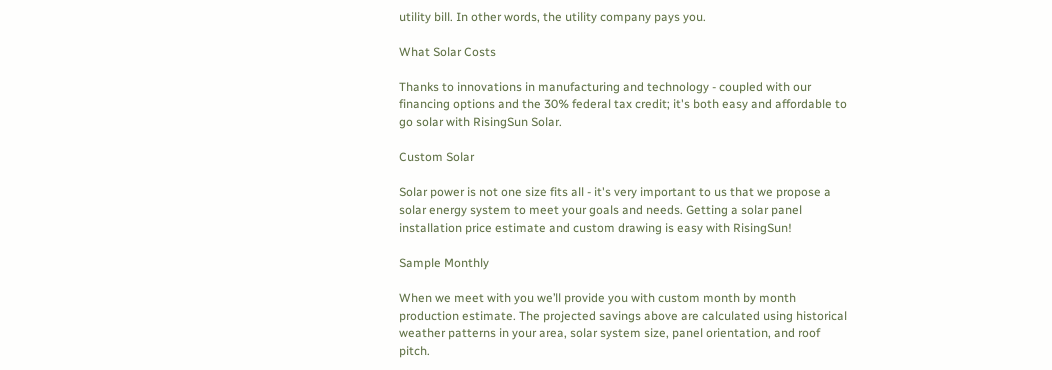utility bill. In other words, the utility company pays you.

What Solar Costs

Thanks to innovations in manufacturing and technology - coupled with our financing options and the 30% federal tax credit; it's both easy and affordable to go solar with RisingSun Solar.

Custom Solar

Solar power is not one size fits all - it's very important to us that we propose a solar energy system to meet your goals and needs. Getting a solar panel installation price estimate and custom drawing is easy with RisingSun!

Sample Monthly

When we meet with you we’ll provide you with custom month by month production estimate. The projected savings above are calculated using historical weather patterns in your area, solar system size, panel orientation, and roof pitch.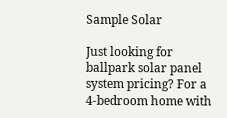Sample Solar

Just looking for ballpark solar panel system pricing? For a 4-bedroom home with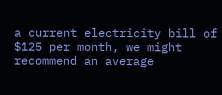a current electricity bill of $125 per month, we might recommend an average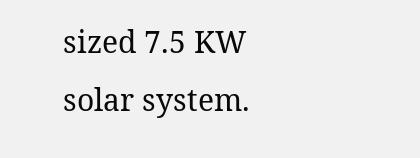sized 7.5 KW solar system.